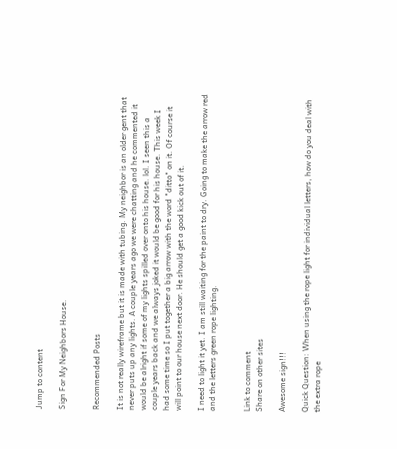Jump to content

Sign For My Neighbors House.


Recommended Posts

It is not really wireframe but it is made with tubing. My neighbor is an older gent that never puts up any lights. A couple years ago we were chatting and he commented it would be alright if some of my lights spilled over onto his house. lol. I seen this a couple years back and we always joked it would be good for his house. This week I had some time so I put together a big arrow with the word "ditto" on it. Of course it will point to our house next door. He should get a good kick out of it.

I need to light it yet. I am still waiting for the paint to dry. Going to make the arrow red and the letters green rope lighting.


Link to comment
Share on other sites

Awesome sign!!!

Quick Question: When using the rope light for individual letters, how do you deal with the extra rope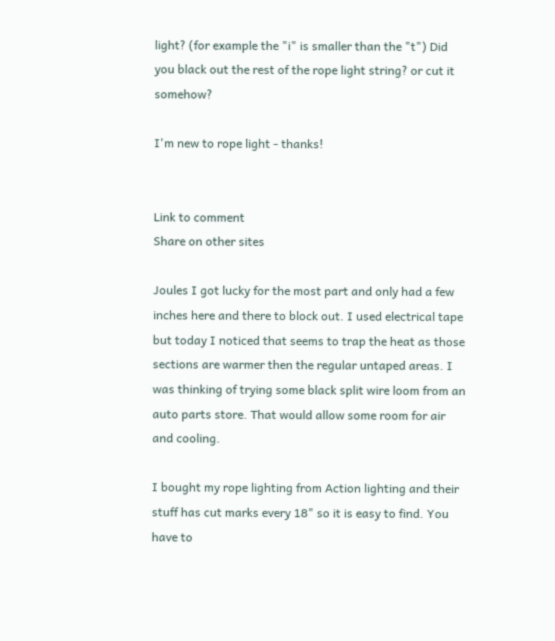light? (for example the "i" is smaller than the "t") Did you black out the rest of the rope light string? or cut it somehow?

I'm new to rope light - thanks!


Link to comment
Share on other sites

Joules I got lucky for the most part and only had a few inches here and there to block out. I used electrical tape but today I noticed that seems to trap the heat as those sections are warmer then the regular untaped areas. I was thinking of trying some black split wire loom from an auto parts store. That would allow some room for air and cooling.

I bought my rope lighting from Action lighting and their stuff has cut marks every 18" so it is easy to find. You have to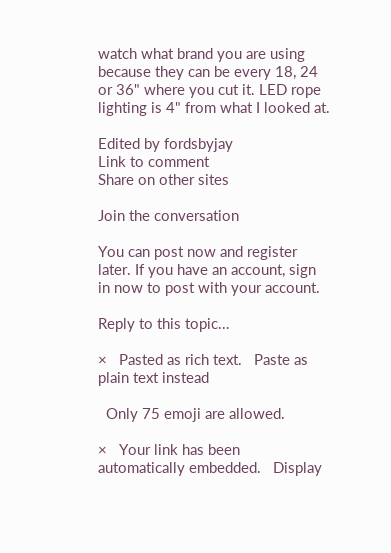watch what brand you are using because they can be every 18, 24 or 36" where you cut it. LED rope lighting is 4" from what I looked at.

Edited by fordsbyjay
Link to comment
Share on other sites

Join the conversation

You can post now and register later. If you have an account, sign in now to post with your account.

Reply to this topic...

×   Pasted as rich text.   Paste as plain text instead

  Only 75 emoji are allowed.

×   Your link has been automatically embedded.   Display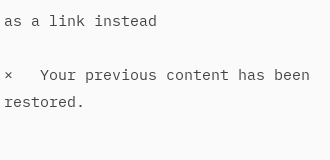as a link instead

×   Your previous content has been restored.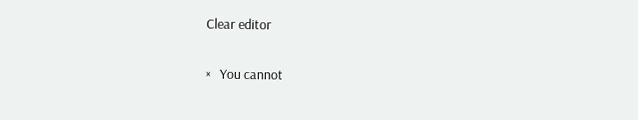Clear editor

×   You cannot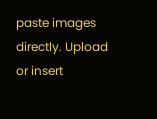paste images directly. Upload or insert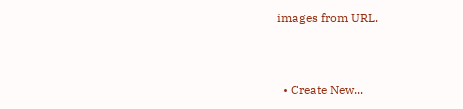images from URL.


  • Create New...